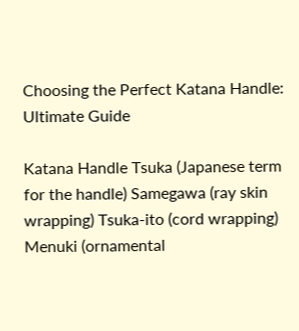Choosing the Perfect Katana Handle: Ultimate Guide

Katana Handle Tsuka (Japanese term for the handle) Samegawa (ray skin wrapping) Tsuka-ito (cord wrapping) Menuki (ornamental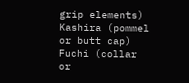grip elements) Kashira (pommel or butt cap) Fuchi (collar or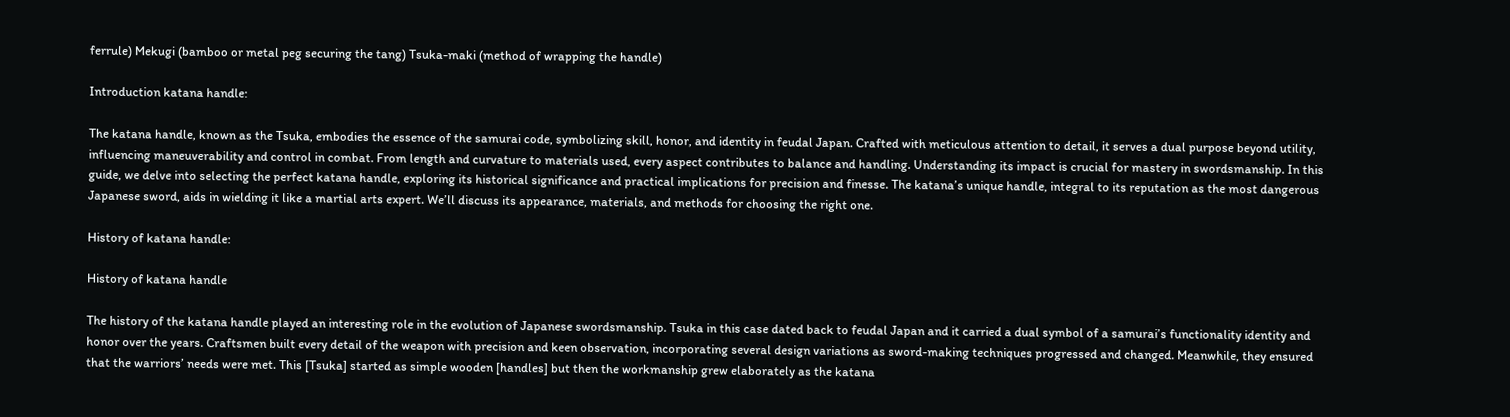ferrule) Mekugi (bamboo or metal peg securing the tang) Tsuka-maki (method of wrapping the handle)

Introduction katana handle:

The katana handle, known as the Tsuka, embodies the essence of the samurai code, symbolizing skill, honor, and identity in feudal Japan. Crafted with meticulous attention to detail, it serves a dual purpose beyond utility, influencing maneuverability and control in combat. From length and curvature to materials used, every aspect contributes to balance and handling. Understanding its impact is crucial for mastery in swordsmanship. In this guide, we delve into selecting the perfect katana handle, exploring its historical significance and practical implications for precision and finesse. The katana’s unique handle, integral to its reputation as the most dangerous Japanese sword, aids in wielding it like a martial arts expert. We’ll discuss its appearance, materials, and methods for choosing the right one.

History of katana handle:

History of katana handle

The history of the katana handle played an interesting role in the evolution of Japanese swordsmanship. Tsuka in this case dated back to feudal Japan and it carried a dual symbol of a samurai’s functionality identity and honor over the years. Craftsmen built every detail of the weapon with precision and keen observation, incorporating several design variations as sword-making techniques progressed and changed. Meanwhile, they ensured that the warriors’ needs were met. This [Tsuka] started as simple wooden [handles] but then the workmanship grew elaborately as the katana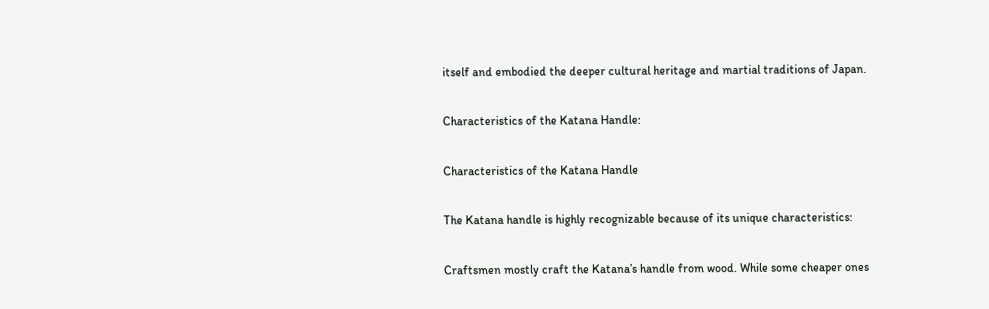itself and embodied the deeper cultural heritage and martial traditions of Japan.

Characteristics of the Katana Handle:

Characteristics of the Katana Handle

The Katana handle is highly recognizable because of its unique characteristics:

Craftsmen mostly craft the Katana’s handle from wood. While some cheaper ones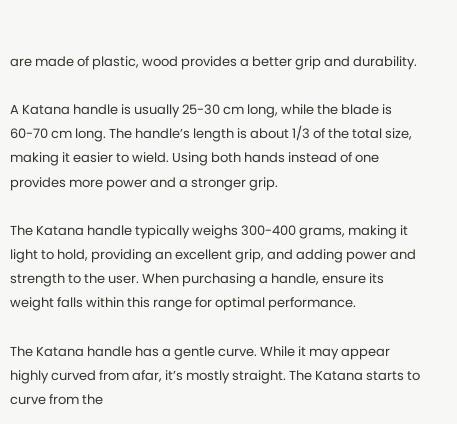are made of plastic, wood provides a better grip and durability.

A Katana handle is usually 25-30 cm long, while the blade is 60-70 cm long. The handle’s length is about 1/3 of the total size, making it easier to wield. Using both hands instead of one provides more power and a stronger grip.

The Katana handle typically weighs 300-400 grams, making it light to hold, providing an excellent grip, and adding power and strength to the user. When purchasing a handle, ensure its weight falls within this range for optimal performance.

The Katana handle has a gentle curve. While it may appear highly curved from afar, it’s mostly straight. The Katana starts to curve from the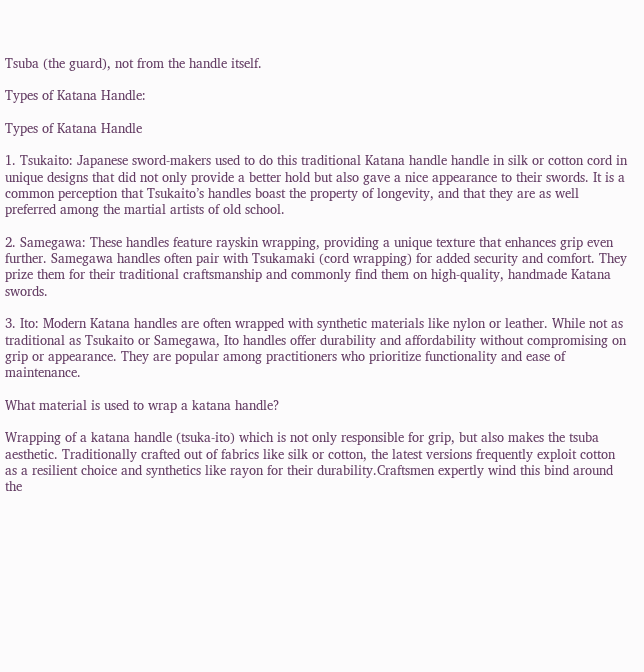Tsuba (the guard), not from the handle itself.

Types of Katana Handle:

Types of Katana Handle

1. Tsukaito: Japanese sword-makers used to do this traditional Katana handle handle in silk or cotton cord in unique designs that did not only provide a better hold but also gave a nice appearance to their swords. It is a common perception that Tsukaito’s handles boast the property of longevity, and that they are as well preferred among the martial artists of old school.

2. Samegawa: These handles feature rayskin wrapping, providing a unique texture that enhances grip even further. Samegawa handles often pair with Tsukamaki (cord wrapping) for added security and comfort. They prize them for their traditional craftsmanship and commonly find them on high-quality, handmade Katana swords.

3. Ito: Modern Katana handles are often wrapped with synthetic materials like nylon or leather. While not as traditional as Tsukaito or Samegawa, Ito handles offer durability and affordability without compromising on grip or appearance. They are popular among practitioners who prioritize functionality and ease of maintenance.

What material is used to wrap a katana handle?

Wrapping of a katana handle (tsuka-ito) which is not only responsible for grip, but also makes the tsuba aesthetic. Traditionally crafted out of fabrics like silk or cotton, the latest versions frequently exploit cotton as a resilient choice and synthetics like rayon for their durability.Craftsmen expertly wind this bind around the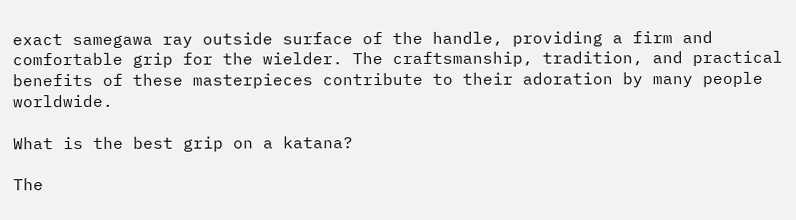exact samegawa ray outside surface of the handle, providing a firm and comfortable grip for the wielder. The craftsmanship, tradition, and practical benefits of these masterpieces contribute to their adoration by many people worldwide.

What is the best grip on a katana?

The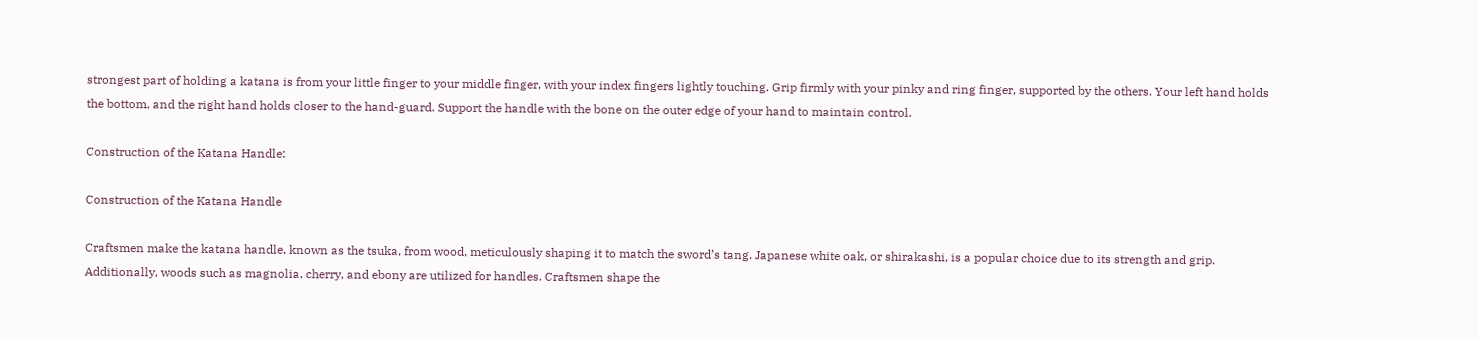strongest part of holding a katana is from your little finger to your middle finger, with your index fingers lightly touching. Grip firmly with your pinky and ring finger, supported by the others. Your left hand holds the bottom, and the right hand holds closer to the hand-guard. Support the handle with the bone on the outer edge of your hand to maintain control.

Construction of the Katana Handle:

Construction of the Katana Handle

Craftsmen make the katana handle, known as the tsuka, from wood, meticulously shaping it to match the sword’s tang. Japanese white oak, or shirakashi, is a popular choice due to its strength and grip. Additionally, woods such as magnolia, cherry, and ebony are utilized for handles. Craftsmen shape the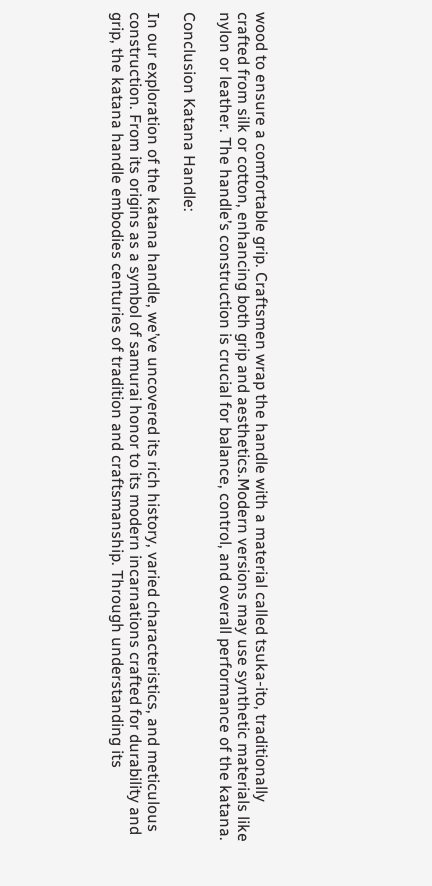wood to ensure a comfortable grip. Craftsmen wrap the handle with a material called tsuka-ito, traditionally crafted from silk or cotton, enhancing both grip and aesthetics.Modern versions may use synthetic materials like nylon or leather. The handle’s construction is crucial for balance, control, and overall performance of the katana.

Conclusion Katana Handle:

In our exploration of the katana handle, we’ve uncovered its rich history, varied characteristics, and meticulous construction. From its origins as a symbol of samurai honor to its modern incarnations crafted for durability and grip, the katana handle embodies centuries of tradition and craftsmanship. Through understanding its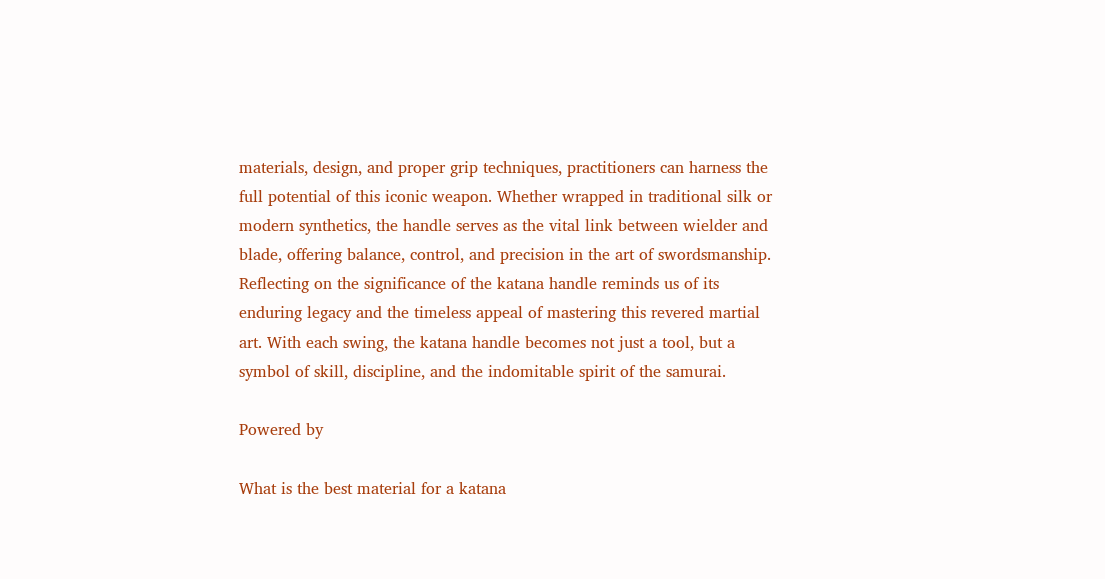materials, design, and proper grip techniques, practitioners can harness the full potential of this iconic weapon. Whether wrapped in traditional silk or modern synthetics, the handle serves as the vital link between wielder and blade, offering balance, control, and precision in the art of swordsmanship. Reflecting on the significance of the katana handle reminds us of its enduring legacy and the timeless appeal of mastering this revered martial art. With each swing, the katana handle becomes not just a tool, but a symbol of skill, discipline, and the indomitable spirit of the samurai.

Powered by

What is the best material for a katana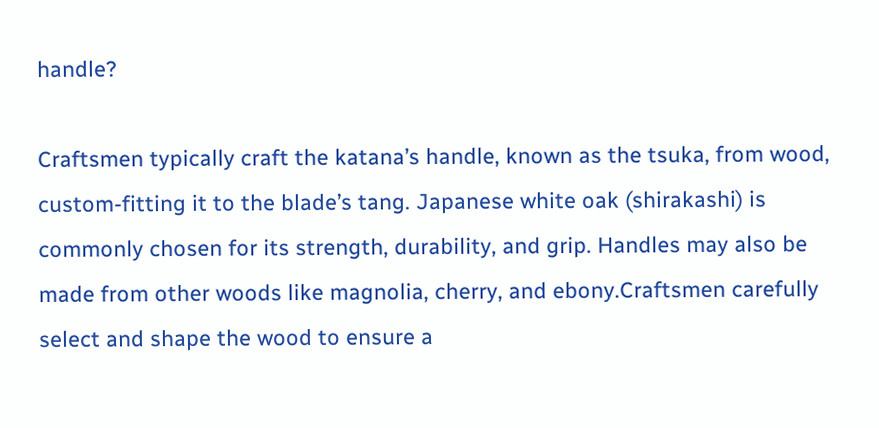handle?

Craftsmen typically craft the katana’s handle, known as the tsuka, from wood, custom-fitting it to the blade’s tang. Japanese white oak (shirakashi) is commonly chosen for its strength, durability, and grip. Handles may also be made from other woods like magnolia, cherry, and ebony.Craftsmen carefully select and shape the wood to ensure a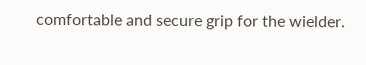comfortable and secure grip for the wielder.